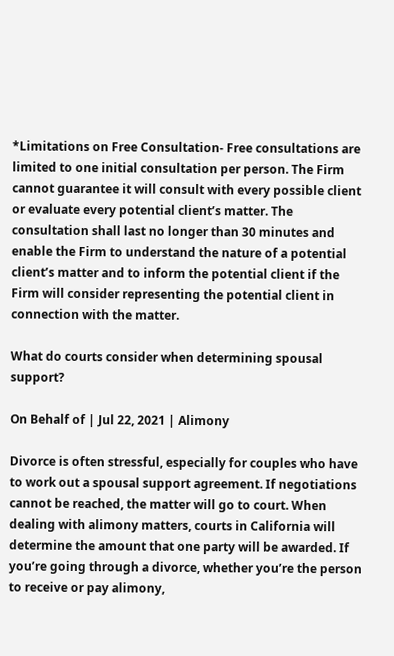*Limitations on Free Consultation- Free consultations are limited to one initial consultation per person. The Firm cannot guarantee it will consult with every possible client or evaluate every potential client’s matter. The consultation shall last no longer than 30 minutes and enable the Firm to understand the nature of a potential client’s matter and to inform the potential client if the Firm will consider representing the potential client in connection with the matter.

What do courts consider when determining spousal support?

On Behalf of | Jul 22, 2021 | Alimony

Divorce is often stressful, especially for couples who have to work out a spousal support agreement. If negotiations cannot be reached, the matter will go to court. When dealing with alimony matters, courts in California will determine the amount that one party will be awarded. If you’re going through a divorce, whether you’re the person to receive or pay alimony,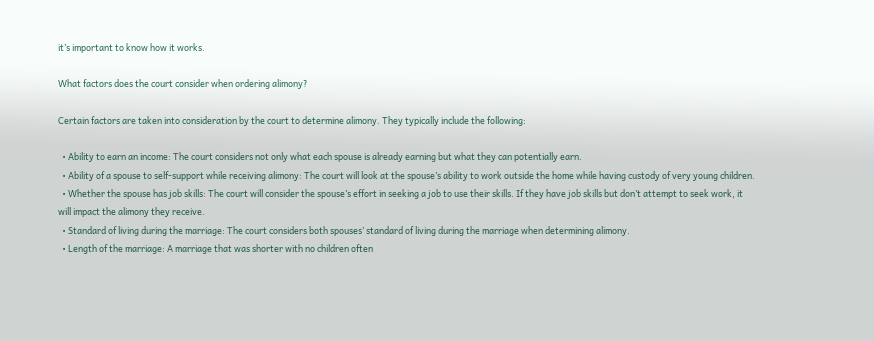it’s important to know how it works.

What factors does the court consider when ordering alimony?

Certain factors are taken into consideration by the court to determine alimony. They typically include the following:

  • Ability to earn an income: The court considers not only what each spouse is already earning but what they can potentially earn.
  • Ability of a spouse to self-support while receiving alimony: The court will look at the spouse’s ability to work outside the home while having custody of very young children.
  • Whether the spouse has job skills: The court will consider the spouse’s effort in seeking a job to use their skills. If they have job skills but don’t attempt to seek work, it will impact the alimony they receive.
  • Standard of living during the marriage: The court considers both spouses’ standard of living during the marriage when determining alimony.
  • Length of the marriage: A marriage that was shorter with no children often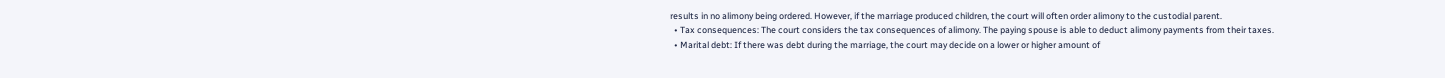results in no alimony being ordered. However, if the marriage produced children, the court will often order alimony to the custodial parent.
  • Tax consequences: The court considers the tax consequences of alimony. The paying spouse is able to deduct alimony payments from their taxes.
  • Marital debt: If there was debt during the marriage, the court may decide on a lower or higher amount of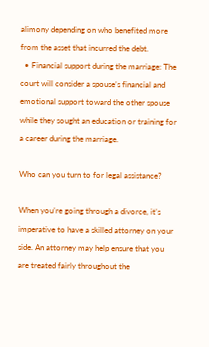alimony depending on who benefited more from the asset that incurred the debt.
  • Financial support during the marriage: The court will consider a spouse’s financial and emotional support toward the other spouse while they sought an education or training for a career during the marriage.

Who can you turn to for legal assistance?

When you’re going through a divorce, it’s imperative to have a skilled attorney on your side. An attorney may help ensure that you are treated fairly throughout the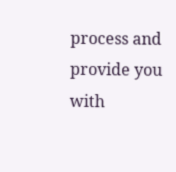process and provide you with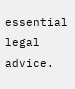essential legal advice.